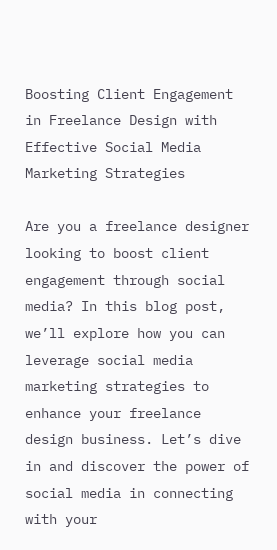Boosting Client Engagement in Freelance Design with Effective Social Media Marketing Strategies

Are you a freelance designer looking to boost client engagement through social media? In this blog post, we’ll explore how you can leverage social media marketing strategies to enhance your freelance design business. Let’s dive in and discover the power of social media in connecting with your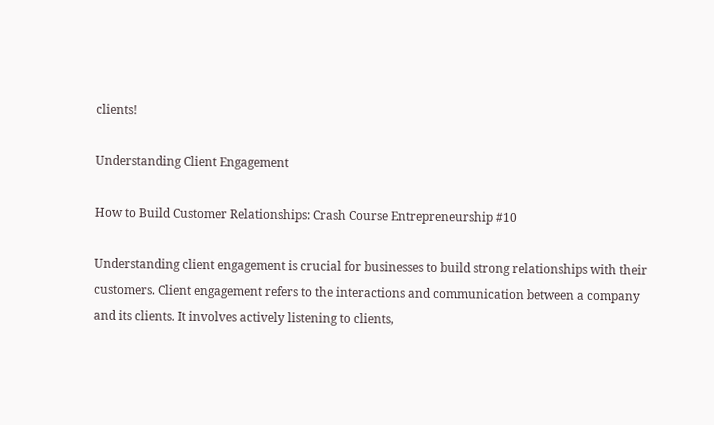clients!

Understanding Client Engagement

How to Build Customer Relationships: Crash Course Entrepreneurship #10

Understanding client engagement is crucial for businesses to build strong relationships with their customers. Client engagement refers to the interactions and communication between a company and its clients. It involves actively listening to clients,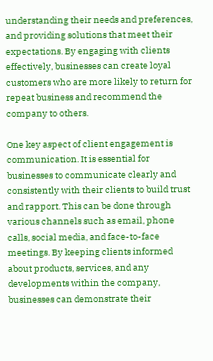understanding their needs and preferences, and providing solutions that meet their expectations. By engaging with clients effectively, businesses can create loyal customers who are more likely to return for repeat business and recommend the company to others.

One key aspect of client engagement is communication. It is essential for businesses to communicate clearly and consistently with their clients to build trust and rapport. This can be done through various channels such as email, phone calls, social media, and face-to-face meetings. By keeping clients informed about products, services, and any developments within the company, businesses can demonstrate their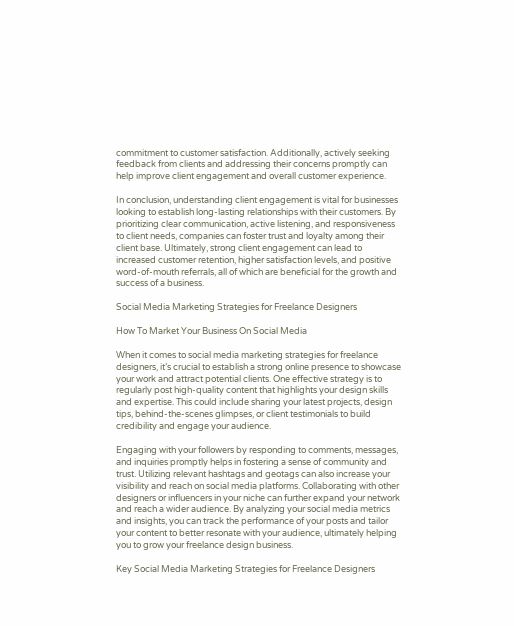commitment to customer satisfaction. Additionally, actively seeking feedback from clients and addressing their concerns promptly can help improve client engagement and overall customer experience.

In conclusion, understanding client engagement is vital for businesses looking to establish long-lasting relationships with their customers. By prioritizing clear communication, active listening, and responsiveness to client needs, companies can foster trust and loyalty among their client base. Ultimately, strong client engagement can lead to increased customer retention, higher satisfaction levels, and positive word-of-mouth referrals, all of which are beneficial for the growth and success of a business.

Social Media Marketing Strategies for Freelance Designers

How To Market Your Business On Social Media

When it comes to social media marketing strategies for freelance designers, it’s crucial to establish a strong online presence to showcase your work and attract potential clients. One effective strategy is to regularly post high-quality content that highlights your design skills and expertise. This could include sharing your latest projects, design tips, behind-the-scenes glimpses, or client testimonials to build credibility and engage your audience.

Engaging with your followers by responding to comments, messages, and inquiries promptly helps in fostering a sense of community and trust. Utilizing relevant hashtags and geotags can also increase your visibility and reach on social media platforms. Collaborating with other designers or influencers in your niche can further expand your network and reach a wider audience. By analyzing your social media metrics and insights, you can track the performance of your posts and tailor your content to better resonate with your audience, ultimately helping you to grow your freelance design business.

Key Social Media Marketing Strategies for Freelance Designers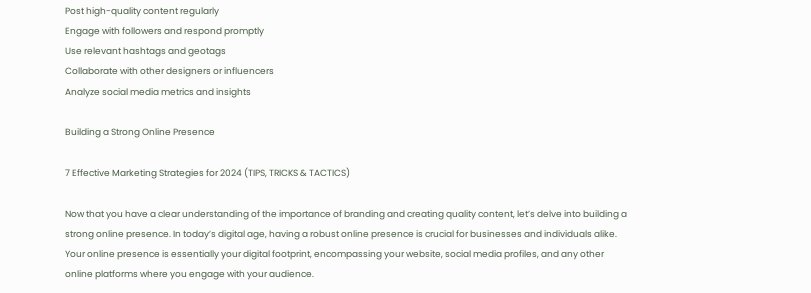Post high-quality content regularly
Engage with followers and respond promptly
Use relevant hashtags and geotags
Collaborate with other designers or influencers
Analyze social media metrics and insights

Building a Strong Online Presence

7 Effective Marketing Strategies for 2024 (TIPS, TRICKS & TACTICS)

Now that you have a clear understanding of the importance of branding and creating quality content, let’s delve into building a strong online presence. In today’s digital age, having a robust online presence is crucial for businesses and individuals alike. Your online presence is essentially your digital footprint, encompassing your website, social media profiles, and any other online platforms where you engage with your audience.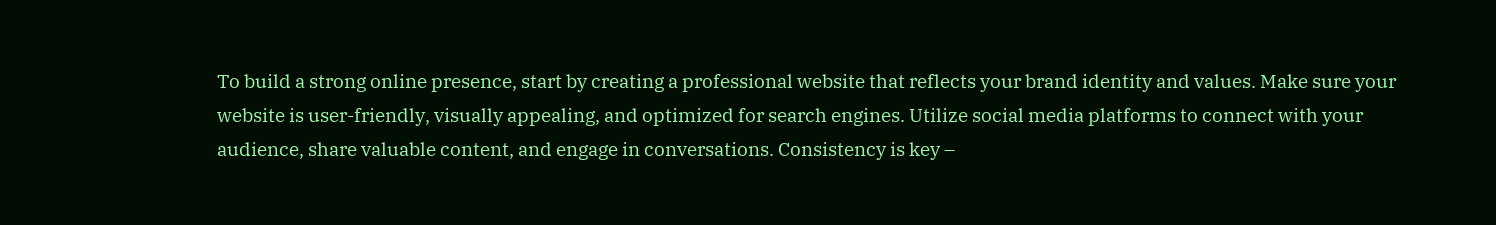To build a strong online presence, start by creating a professional website that reflects your brand identity and values. Make sure your website is user-friendly, visually appealing, and optimized for search engines. Utilize social media platforms to connect with your audience, share valuable content, and engage in conversations. Consistency is key –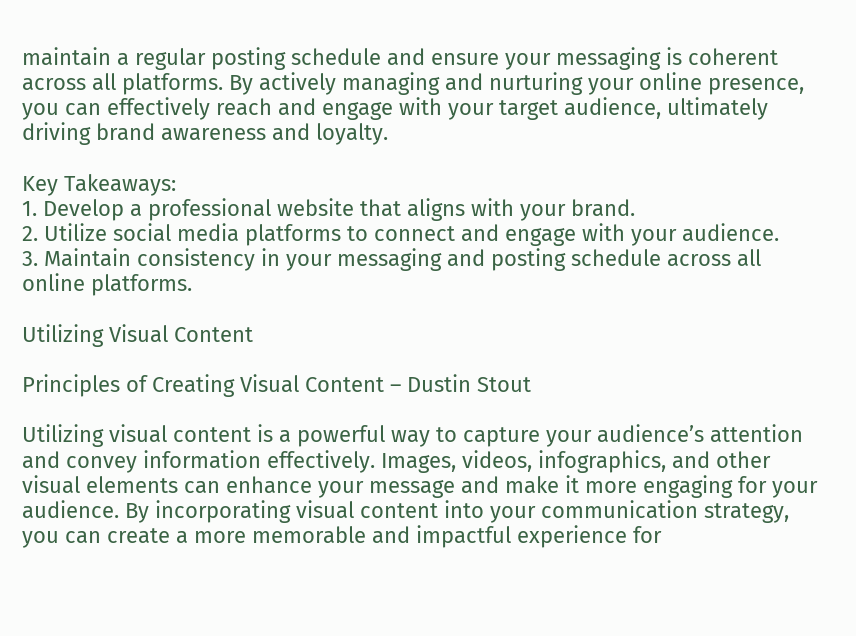maintain a regular posting schedule and ensure your messaging is coherent across all platforms. By actively managing and nurturing your online presence, you can effectively reach and engage with your target audience, ultimately driving brand awareness and loyalty.

Key Takeaways:
1. Develop a professional website that aligns with your brand.
2. Utilize social media platforms to connect and engage with your audience.
3. Maintain consistency in your messaging and posting schedule across all online platforms.

Utilizing Visual Content

Principles of Creating Visual Content – Dustin Stout

Utilizing visual content is a powerful way to capture your audience’s attention and convey information effectively. Images, videos, infographics, and other visual elements can enhance your message and make it more engaging for your audience. By incorporating visual content into your communication strategy, you can create a more memorable and impactful experience for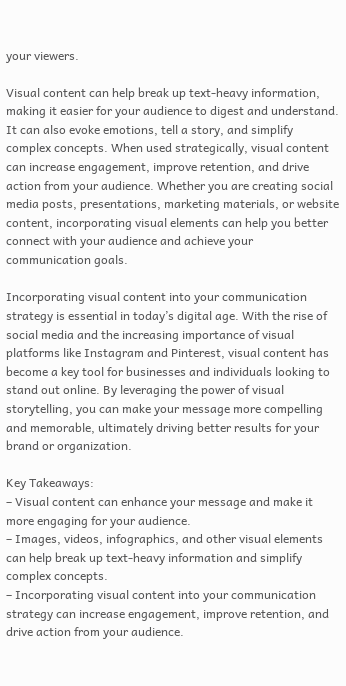your viewers.

Visual content can help break up text-heavy information, making it easier for your audience to digest and understand. It can also evoke emotions, tell a story, and simplify complex concepts. When used strategically, visual content can increase engagement, improve retention, and drive action from your audience. Whether you are creating social media posts, presentations, marketing materials, or website content, incorporating visual elements can help you better connect with your audience and achieve your communication goals.

Incorporating visual content into your communication strategy is essential in today’s digital age. With the rise of social media and the increasing importance of visual platforms like Instagram and Pinterest, visual content has become a key tool for businesses and individuals looking to stand out online. By leveraging the power of visual storytelling, you can make your message more compelling and memorable, ultimately driving better results for your brand or organization.

Key Takeaways:
– Visual content can enhance your message and make it more engaging for your audience.
– Images, videos, infographics, and other visual elements can help break up text-heavy information and simplify complex concepts.
– Incorporating visual content into your communication strategy can increase engagement, improve retention, and drive action from your audience.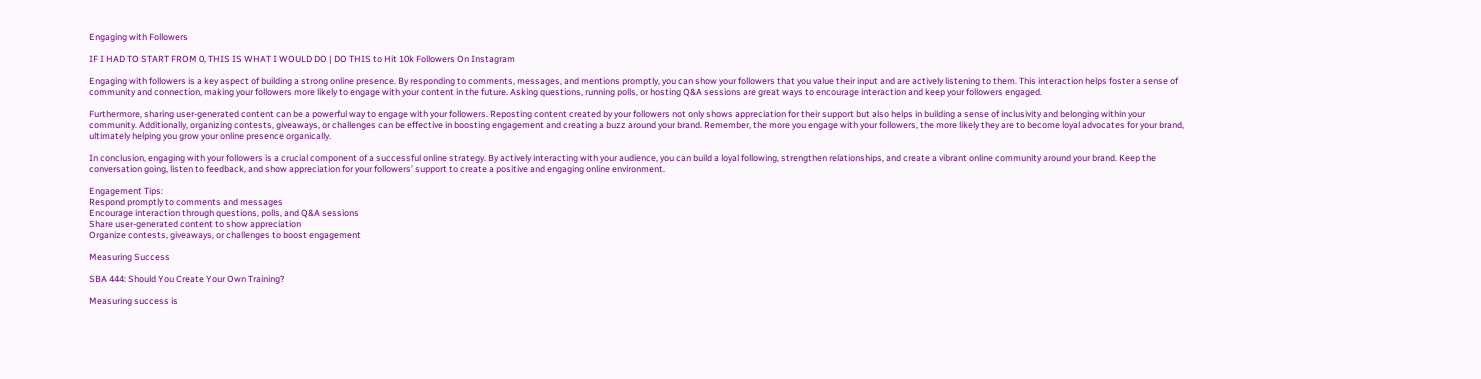Engaging with Followers

IF I HAD TO START FROM 0, THIS IS WHAT I WOULD DO | DO THIS to Hit 10k Followers On Instagram

Engaging with followers is a key aspect of building a strong online presence. By responding to comments, messages, and mentions promptly, you can show your followers that you value their input and are actively listening to them. This interaction helps foster a sense of community and connection, making your followers more likely to engage with your content in the future. Asking questions, running polls, or hosting Q&A sessions are great ways to encourage interaction and keep your followers engaged.

Furthermore, sharing user-generated content can be a powerful way to engage with your followers. Reposting content created by your followers not only shows appreciation for their support but also helps in building a sense of inclusivity and belonging within your community. Additionally, organizing contests, giveaways, or challenges can be effective in boosting engagement and creating a buzz around your brand. Remember, the more you engage with your followers, the more likely they are to become loyal advocates for your brand, ultimately helping you grow your online presence organically.

In conclusion, engaging with your followers is a crucial component of a successful online strategy. By actively interacting with your audience, you can build a loyal following, strengthen relationships, and create a vibrant online community around your brand. Keep the conversation going, listen to feedback, and show appreciation for your followers’ support to create a positive and engaging online environment.

Engagement Tips:
Respond promptly to comments and messages
Encourage interaction through questions, polls, and Q&A sessions
Share user-generated content to show appreciation
Organize contests, giveaways, or challenges to boost engagement

Measuring Success

SBA 444: Should You Create Your Own Training?

Measuring success is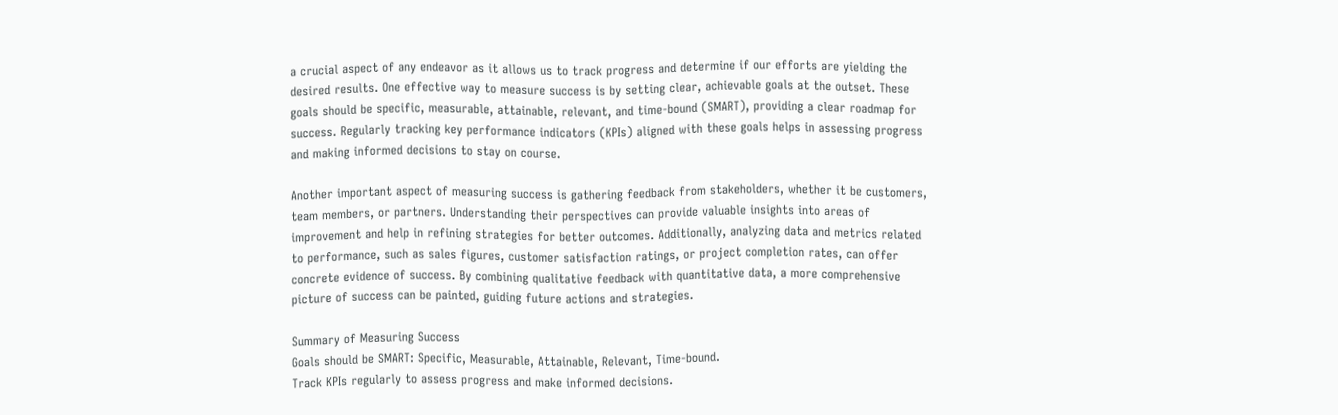a crucial aspect of any endeavor as it allows us to track progress and determine if our efforts are yielding the desired results. One effective way to measure success is by setting clear, achievable goals at the outset. These goals should be specific, measurable, attainable, relevant, and time-bound (SMART), providing a clear roadmap for success. Regularly tracking key performance indicators (KPIs) aligned with these goals helps in assessing progress and making informed decisions to stay on course.

Another important aspect of measuring success is gathering feedback from stakeholders, whether it be customers, team members, or partners. Understanding their perspectives can provide valuable insights into areas of improvement and help in refining strategies for better outcomes. Additionally, analyzing data and metrics related to performance, such as sales figures, customer satisfaction ratings, or project completion rates, can offer concrete evidence of success. By combining qualitative feedback with quantitative data, a more comprehensive picture of success can be painted, guiding future actions and strategies.

Summary of Measuring Success
Goals should be SMART: Specific, Measurable, Attainable, Relevant, Time-bound.
Track KPIs regularly to assess progress and make informed decisions.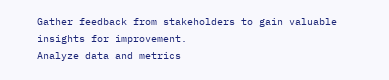Gather feedback from stakeholders to gain valuable insights for improvement.
Analyze data and metrics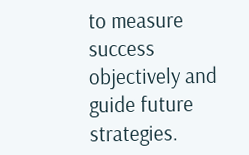to measure success objectively and guide future strategies.